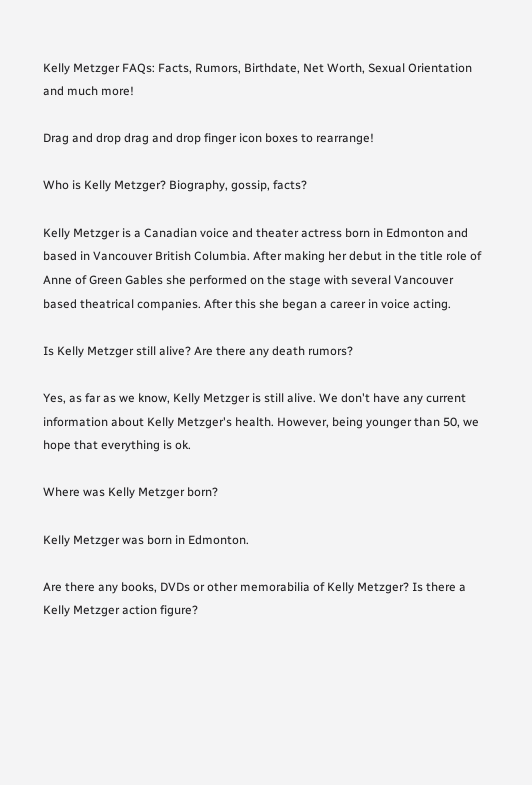Kelly Metzger FAQs: Facts, Rumors, Birthdate, Net Worth, Sexual Orientation and much more!

Drag and drop drag and drop finger icon boxes to rearrange!

Who is Kelly Metzger? Biography, gossip, facts?

Kelly Metzger is a Canadian voice and theater actress born in Edmonton and based in Vancouver British Columbia. After making her debut in the title role of Anne of Green Gables she performed on the stage with several Vancouver based theatrical companies. After this she began a career in voice acting.

Is Kelly Metzger still alive? Are there any death rumors?

Yes, as far as we know, Kelly Metzger is still alive. We don't have any current information about Kelly Metzger's health. However, being younger than 50, we hope that everything is ok.

Where was Kelly Metzger born?

Kelly Metzger was born in Edmonton.

Are there any books, DVDs or other memorabilia of Kelly Metzger? Is there a Kelly Metzger action figure?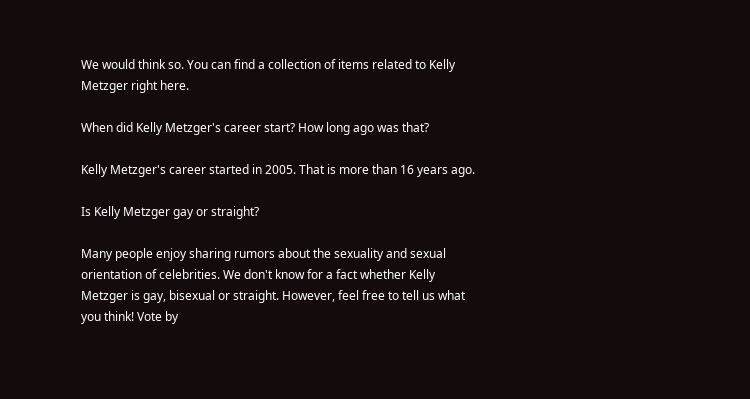We would think so. You can find a collection of items related to Kelly Metzger right here.

When did Kelly Metzger's career start? How long ago was that?

Kelly Metzger's career started in 2005. That is more than 16 years ago.

Is Kelly Metzger gay or straight?

Many people enjoy sharing rumors about the sexuality and sexual orientation of celebrities. We don't know for a fact whether Kelly Metzger is gay, bisexual or straight. However, feel free to tell us what you think! Vote by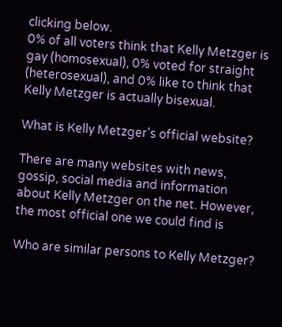clicking below.
0% of all voters think that Kelly Metzger is gay (homosexual), 0% voted for straight (heterosexual), and 0% like to think that Kelly Metzger is actually bisexual.

What is Kelly Metzger's official website?

There are many websites with news, gossip, social media and information about Kelly Metzger on the net. However, the most official one we could find is

Who are similar persons to Kelly Metzger?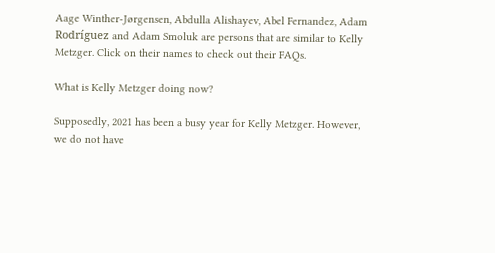Aage Winther-Jørgensen, Abdulla Alishayev, Abel Fernandez, Adam Rodríguez and Adam Smoluk are persons that are similar to Kelly Metzger. Click on their names to check out their FAQs.

What is Kelly Metzger doing now?

Supposedly, 2021 has been a busy year for Kelly Metzger. However, we do not have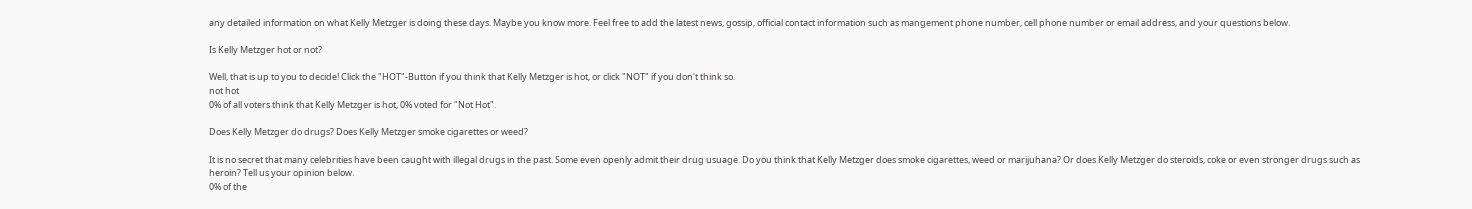any detailed information on what Kelly Metzger is doing these days. Maybe you know more. Feel free to add the latest news, gossip, official contact information such as mangement phone number, cell phone number or email address, and your questions below.

Is Kelly Metzger hot or not?

Well, that is up to you to decide! Click the "HOT"-Button if you think that Kelly Metzger is hot, or click "NOT" if you don't think so.
not hot
0% of all voters think that Kelly Metzger is hot, 0% voted for "Not Hot".

Does Kelly Metzger do drugs? Does Kelly Metzger smoke cigarettes or weed?

It is no secret that many celebrities have been caught with illegal drugs in the past. Some even openly admit their drug usuage. Do you think that Kelly Metzger does smoke cigarettes, weed or marijuhana? Or does Kelly Metzger do steroids, coke or even stronger drugs such as heroin? Tell us your opinion below.
0% of the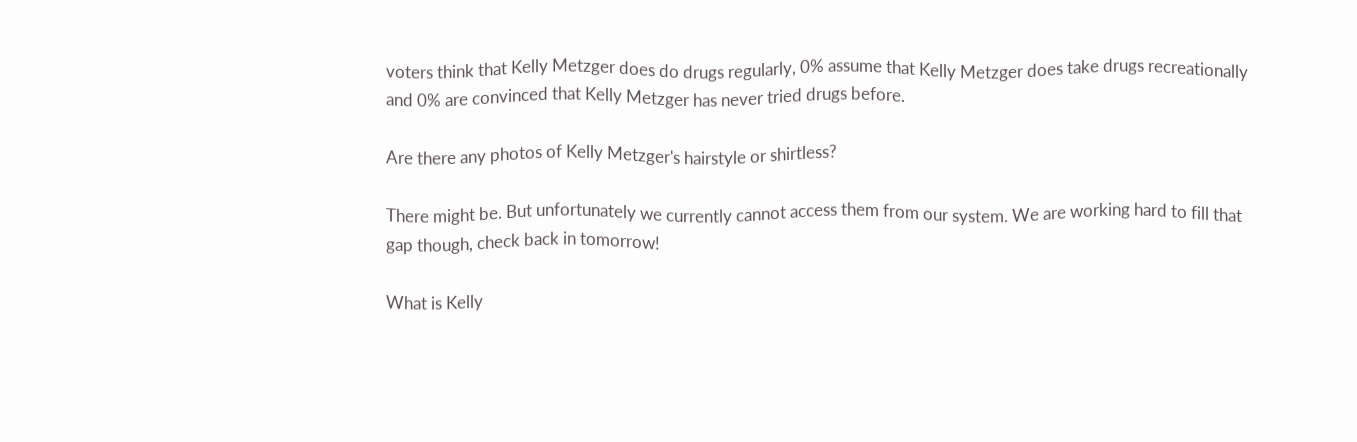voters think that Kelly Metzger does do drugs regularly, 0% assume that Kelly Metzger does take drugs recreationally and 0% are convinced that Kelly Metzger has never tried drugs before.

Are there any photos of Kelly Metzger's hairstyle or shirtless?

There might be. But unfortunately we currently cannot access them from our system. We are working hard to fill that gap though, check back in tomorrow!

What is Kelly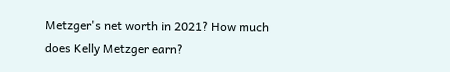Metzger's net worth in 2021? How much does Kelly Metzger earn?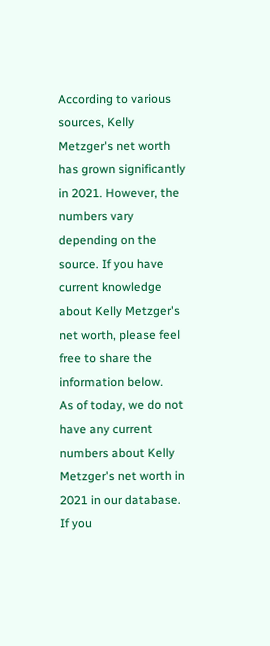According to various sources, Kelly Metzger's net worth has grown significantly in 2021. However, the numbers vary depending on the source. If you have current knowledge about Kelly Metzger's net worth, please feel free to share the information below.
As of today, we do not have any current numbers about Kelly Metzger's net worth in 2021 in our database. If you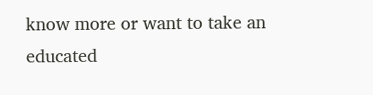know more or want to take an educated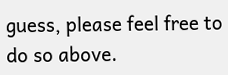guess, please feel free to do so above.